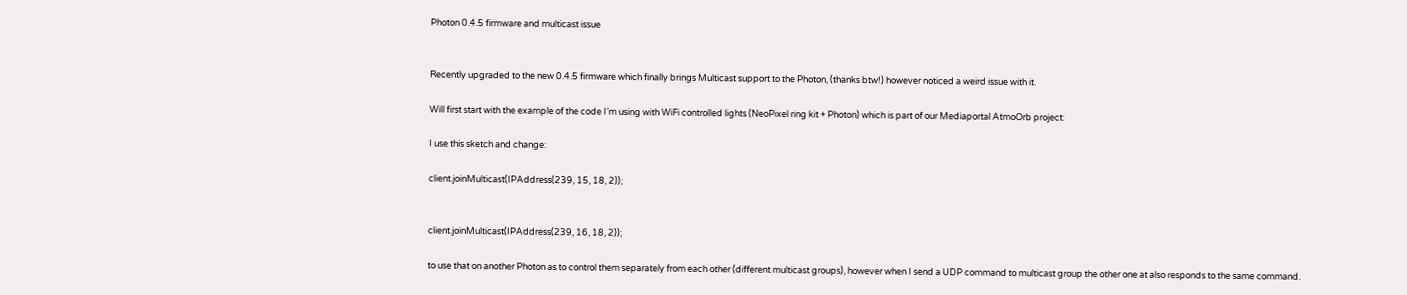Photon 0.4.5 firmware and multicast issue


Recently upgraded to the new 0.4.5 firmware which finally brings Multicast support to the Photon, (thanks btw!) however noticed a weird issue with it.

Will first start with the example of the code I’m using with WiFi controlled lights (NeoPixel ring kit + Photon) which is part of our Mediaportal AtmoOrb project:

I use this sketch and change:

client.joinMulticast(IPAddress(239, 15, 18, 2));


client.joinMulticast(IPAddress(239, 16, 18, 2));

to use that on another Photon as to control them separately from each other (different multicast groups), however when I send a UDP command to multicast group the other one at also responds to the same command.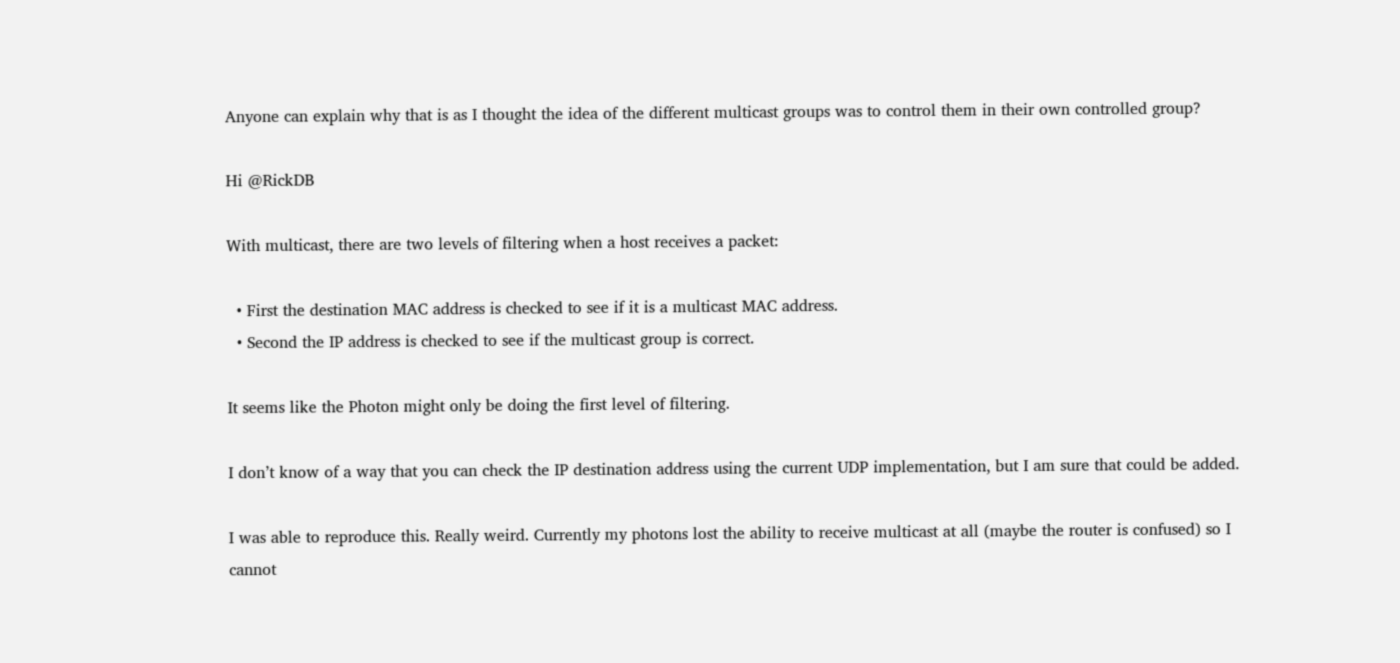Anyone can explain why that is as I thought the idea of the different multicast groups was to control them in their own controlled group?

Hi @RickDB

With multicast, there are two levels of filtering when a host receives a packet:

  • First the destination MAC address is checked to see if it is a multicast MAC address.
  • Second the IP address is checked to see if the multicast group is correct.

It seems like the Photon might only be doing the first level of filtering.

I don’t know of a way that you can check the IP destination address using the current UDP implementation, but I am sure that could be added.

I was able to reproduce this. Really weird. Currently my photons lost the ability to receive multicast at all (maybe the router is confused) so I cannot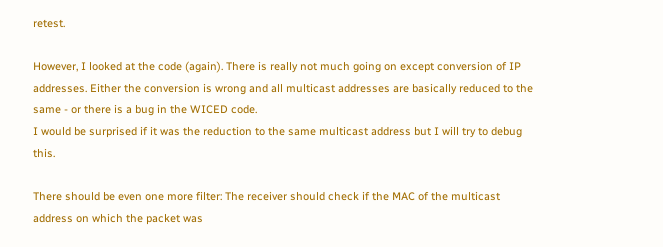retest.

However, I looked at the code (again). There is really not much going on except conversion of IP addresses. Either the conversion is wrong and all multicast addresses are basically reduced to the same - or there is a bug in the WICED code.
I would be surprised if it was the reduction to the same multicast address but I will try to debug this.

There should be even one more filter: The receiver should check if the MAC of the multicast address on which the packet was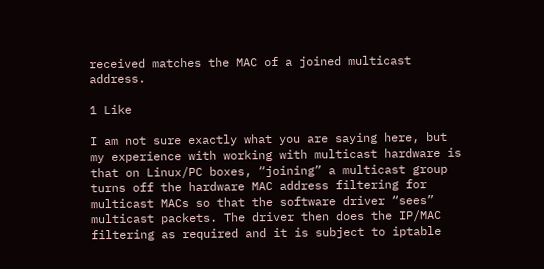received matches the MAC of a joined multicast address.

1 Like

I am not sure exactly what you are saying here, but my experience with working with multicast hardware is that on Linux/PC boxes, “joining” a multicast group turns off the hardware MAC address filtering for multicast MACs so that the software driver “sees” multicast packets. The driver then does the IP/MAC filtering as required and it is subject to iptable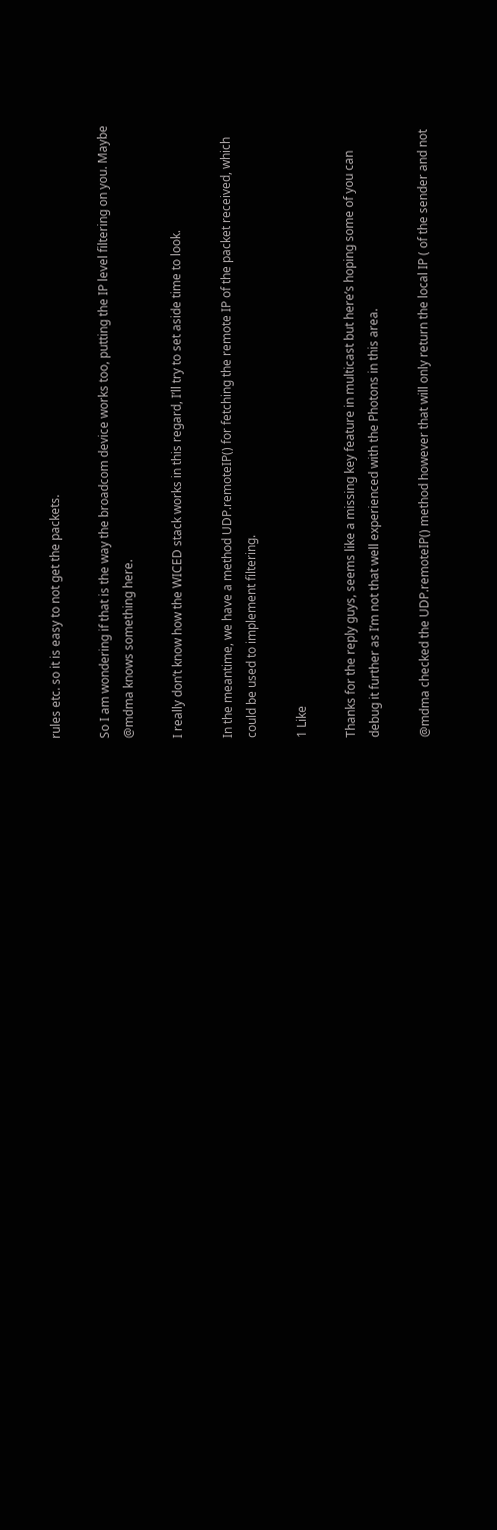rules etc. so it is easy to not get the packets.

So I am wondering if that is the way the broadcom device works too, putting the IP level filtering on you. Maybe @mdma knows something here.

I really don’t know how the WICED stack works in this regard, I’ll try to set aside time to look.

In the meantime, we have a method UDP.remoteIP() for fetching the remote IP of the packet received, which could be used to implement filtering.

1 Like

Thanks for the reply guys, seems like a missing key feature in multicast but here’s hoping some of you can debug it further as I’m not that well experienced with the Photons in this area.

@mdma checked the UDP.remoteIP() method however that will only return the local IP ( of the sender and not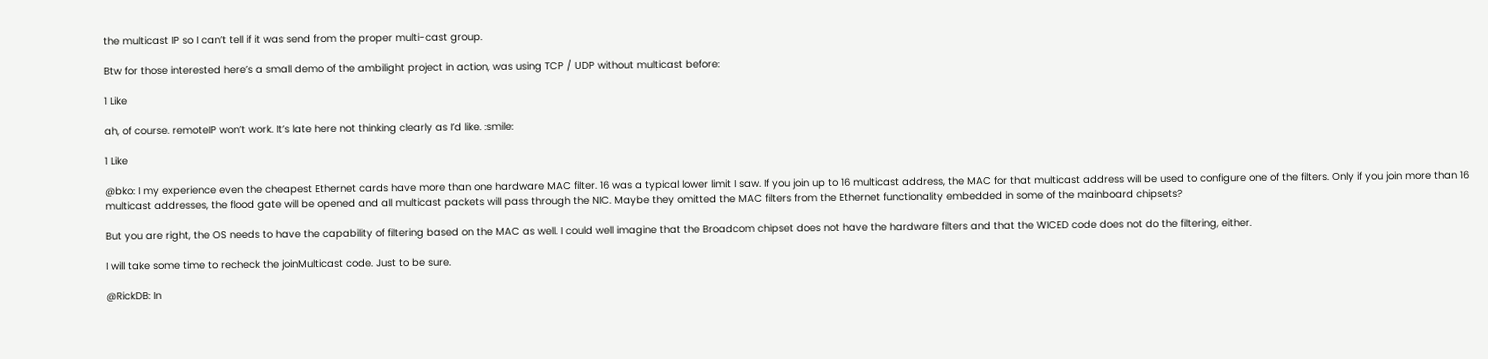the multicast IP so I can’t tell if it was send from the proper multi-cast group.

Btw for those interested here’s a small demo of the ambilight project in action, was using TCP / UDP without multicast before:

1 Like

ah, of course. remoteIP won’t work. It’s late here not thinking clearly as I’d like. :smile:

1 Like

@bko: I my experience even the cheapest Ethernet cards have more than one hardware MAC filter. 16 was a typical lower limit I saw. If you join up to 16 multicast address, the MAC for that multicast address will be used to configure one of the filters. Only if you join more than 16 multicast addresses, the flood gate will be opened and all multicast packets will pass through the NIC. Maybe they omitted the MAC filters from the Ethernet functionality embedded in some of the mainboard chipsets?

But you are right, the OS needs to have the capability of filtering based on the MAC as well. I could well imagine that the Broadcom chipset does not have the hardware filters and that the WICED code does not do the filtering, either.

I will take some time to recheck the joinMulticast code. Just to be sure.

@RickDB: In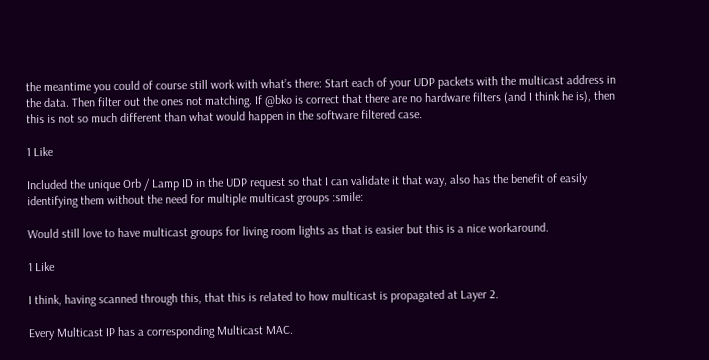the meantime you could of course still work with what’s there: Start each of your UDP packets with the multicast address in the data. Then filter out the ones not matching. If @bko is correct that there are no hardware filters (and I think he is), then this is not so much different than what would happen in the software filtered case.

1 Like

Included the unique Orb / Lamp ID in the UDP request so that I can validate it that way, also has the benefit of easily identifying them without the need for multiple multicast groups :smile:

Would still love to have multicast groups for living room lights as that is easier but this is a nice workaround.

1 Like

I think, having scanned through this, that this is related to how multicast is propagated at Layer 2.

Every Multicast IP has a corresponding Multicast MAC.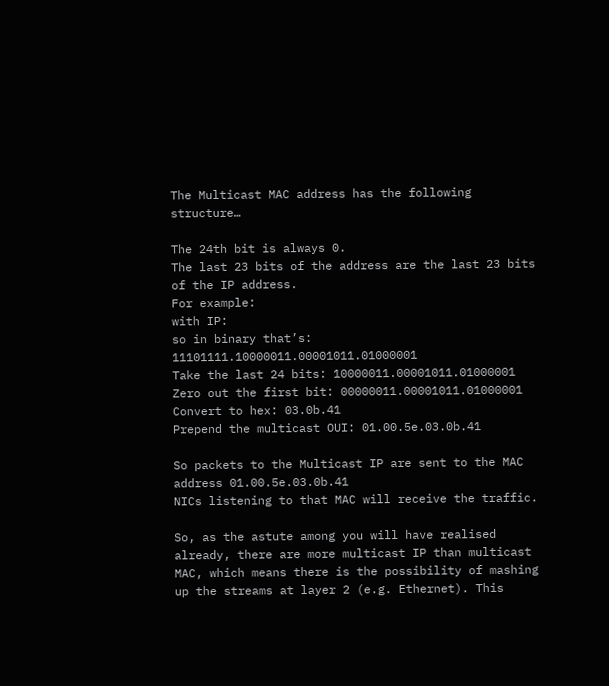The Multicast MAC address has the following structure…

The 24th bit is always 0.
The last 23 bits of the address are the last 23 bits of the IP address.
For example:
with IP:
so in binary that’s: 11101111.10000011.00001011.01000001
Take the last 24 bits: 10000011.00001011.01000001
Zero out the first bit: 00000011.00001011.01000001
Convert to hex: 03.0b.41
Prepend the multicast OUI: 01.00.5e.03.0b.41

So packets to the Multicast IP are sent to the MAC address 01.00.5e.03.0b.41
NICs listening to that MAC will receive the traffic.

So, as the astute among you will have realised already, there are more multicast IP than multicast MAC, which means there is the possibility of mashing up the streams at layer 2 (e.g. Ethernet). This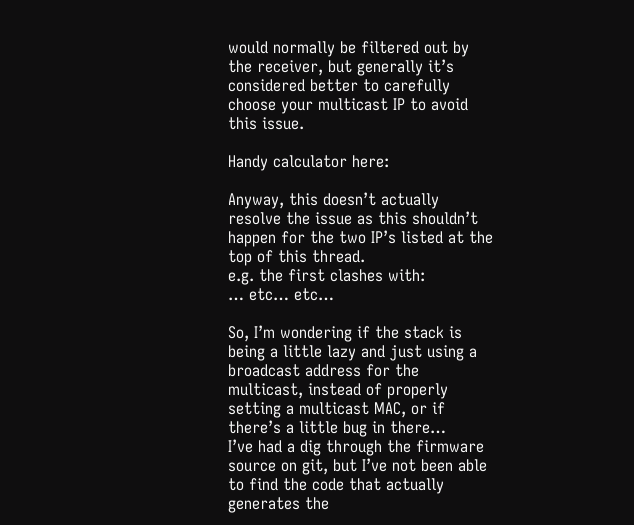would normally be filtered out by the receiver, but generally it’s considered better to carefully choose your multicast IP to avoid this issue.

Handy calculator here:

Anyway, this doesn’t actually resolve the issue as this shouldn’t happen for the two IP’s listed at the top of this thread.
e.g. the first clashes with:
… etc… etc…

So, I’m wondering if the stack is being a little lazy and just using a broadcast address for the multicast, instead of properly setting a multicast MAC, or if there’s a little bug in there…
I’ve had a dig through the firmware source on git, but I’ve not been able to find the code that actually generates the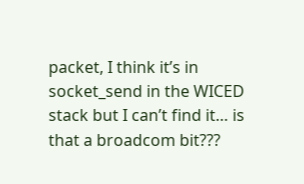packet, I think it’s in socket_send in the WICED stack but I can’t find it… is that a broadcom bit???